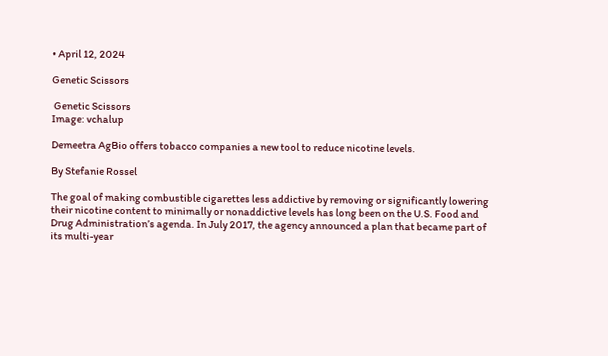• April 12, 2024

Genetic Scissors

 Genetic Scissors
Image: vchalup

Demeetra AgBio offers tobacco companies a new tool to reduce nicotine levels.

By Stefanie Rossel

The goal of making combustible cigarettes less addictive by removing or significantly lowering their nicotine content to minimally or nonaddictive levels has long been on the U.S. Food and Drug Administration’s agenda. In July 2017, the agency announced a plan that became part of its multi-year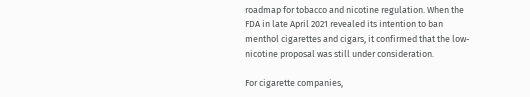roadmap for tobacco and nicotine regulation. When the FDA in late April 2021 revealed its intention to ban menthol cigarettes and cigars, it confirmed that the low-nicotine proposal was still under consideration.

For cigarette companies,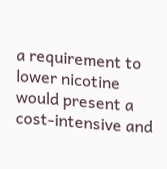a requirement to lower nicotine would present a cost-intensive and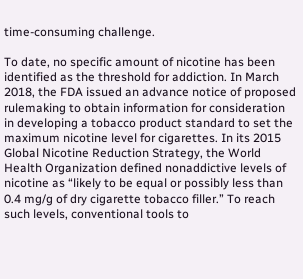time-consuming challenge.

To date, no specific amount of nicotine has been identified as the threshold for addiction. In March 2018, the FDA issued an advance notice of proposed rulemaking to obtain information for consideration in developing a tobacco product standard to set the maximum nicotine level for cigarettes. In its 2015 Global Nicotine Reduction Strategy, the World Health Organization defined nonaddictive levels of nicotine as “likely to be equal or possibly less than 0.4 mg/g of dry cigarette tobacco filler.” To reach such levels, conventional tools to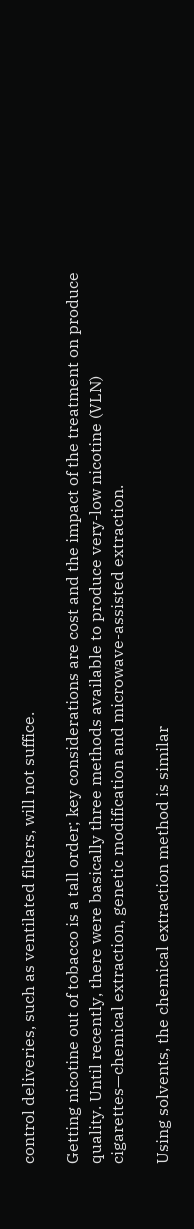control deliveries, such as ventilated filters, will not suffice.

Getting nicotine out of tobacco is a tall order; key considerations are cost and the impact of the treatment on produce quality. Until recently, there were basically three methods available to produce very-low nicotine (VLN) cigarettes—chemical extraction, genetic modification and microwave-assisted extraction.

Using solvents, the chemical extraction method is similar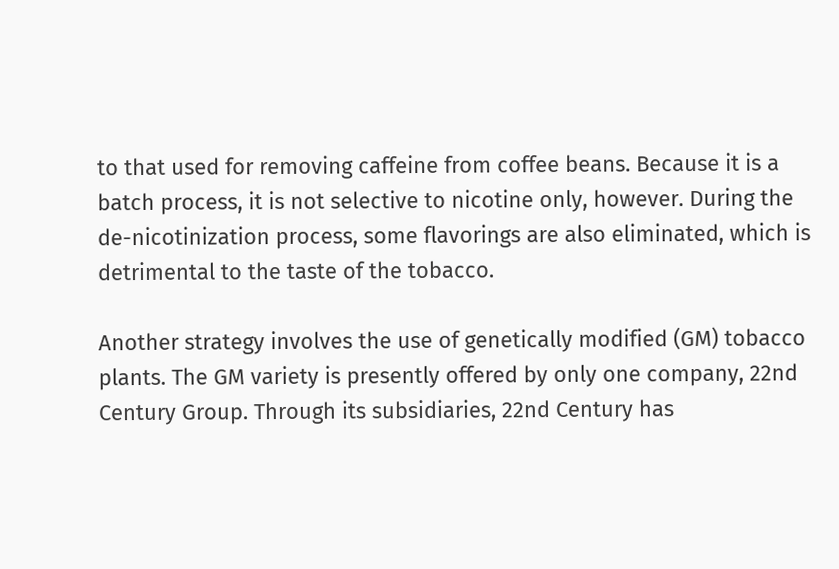to that used for removing caffeine from coffee beans. Because it is a batch process, it is not selective to nicotine only, however. During the de-nicotinization process, some flavorings are also eliminated, which is detrimental to the taste of the tobacco.

Another strategy involves the use of genetically modified (GM) tobacco plants. The GM variety is presently offered by only one company, 22nd Century Group. Through its subsidiaries, 22nd Century has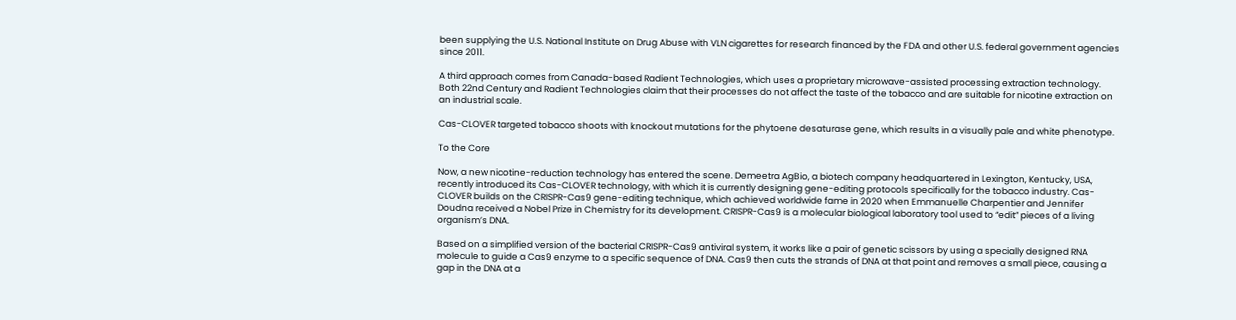been supplying the U.S. National Institute on Drug Abuse with VLN cigarettes for research financed by the FDA and other U.S. federal government agencies since 2011.

A third approach comes from Canada-based Radient Technologies, which uses a proprietary microwave-assisted processing extraction technology. Both 22nd Century and Radient Technologies claim that their processes do not affect the taste of the tobacco and are suitable for nicotine extraction on an industrial scale.

Cas-CLOVER targeted tobacco shoots with knockout mutations for the phytoene desaturase gene, which results in a visually pale and white phenotype.

To the Core

Now, a new nicotine-reduction technology has entered the scene. Demeetra AgBio, a biotech company headquartered in Lexington, Kentucky, USA, recently introduced its Cas-CLOVER technology, with which it is currently designing gene-editing protocols specifically for the tobacco industry. Cas-CLOVER builds on the CRISPR-Cas9 gene-editing technique, which achieved worldwide fame in 2020 when Emmanuelle Charpentier and Jennifer Doudna received a Nobel Prize in Chemistry for its development. CRISPR-Cas9 is a molecular biological laboratory tool used to “edit” pieces of a living organism’s DNA.

Based on a simplified version of the bacterial CRISPR-Cas9 antiviral system, it works like a pair of genetic scissors by using a specially designed RNA molecule to guide a Cas9 enzyme to a specific sequence of DNA. Cas9 then cuts the strands of DNA at that point and removes a small piece, causing a gap in the DNA at a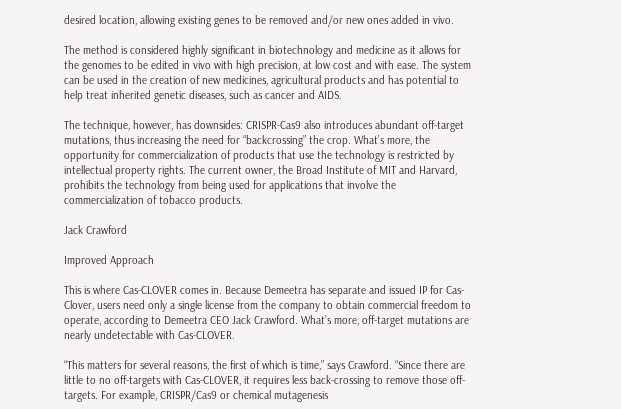desired location, allowing existing genes to be removed and/or new ones added in vivo.

The method is considered highly significant in biotechnology and medicine as it allows for the genomes to be edited in vivo with high precision, at low cost and with ease. The system can be used in the creation of new medicines, agricultural products and has potential to help treat inherited genetic diseases, such as cancer and AIDS.

The technique, however, has downsides: CRISPR-Cas9 also introduces abundant off-target mutations, thus increasing the need for “backcrossing” the crop. What’s more, the opportunity for commercialization of products that use the technology is restricted by intellectual property rights. The current owner, the Broad Institute of MIT and Harvard, prohibits the technology from being used for applications that involve the commercialization of tobacco products.

Jack Crawford

Improved Approach

This is where Cas-CLOVER comes in. Because Demeetra has separate and issued IP for Cas-Clover, users need only a single license from the company to obtain commercial freedom to operate, according to Demeetra CEO Jack Crawford. What’s more, off-target mutations are nearly undetectable with Cas-CLOVER.

“This matters for several reasons, the first of which is time,” says Crawford. “Since there are little to no off-targets with Cas-CLOVER, it requires less back-crossing to remove those off-targets. For example, CRISPR/Cas9 or chemical mutagenesis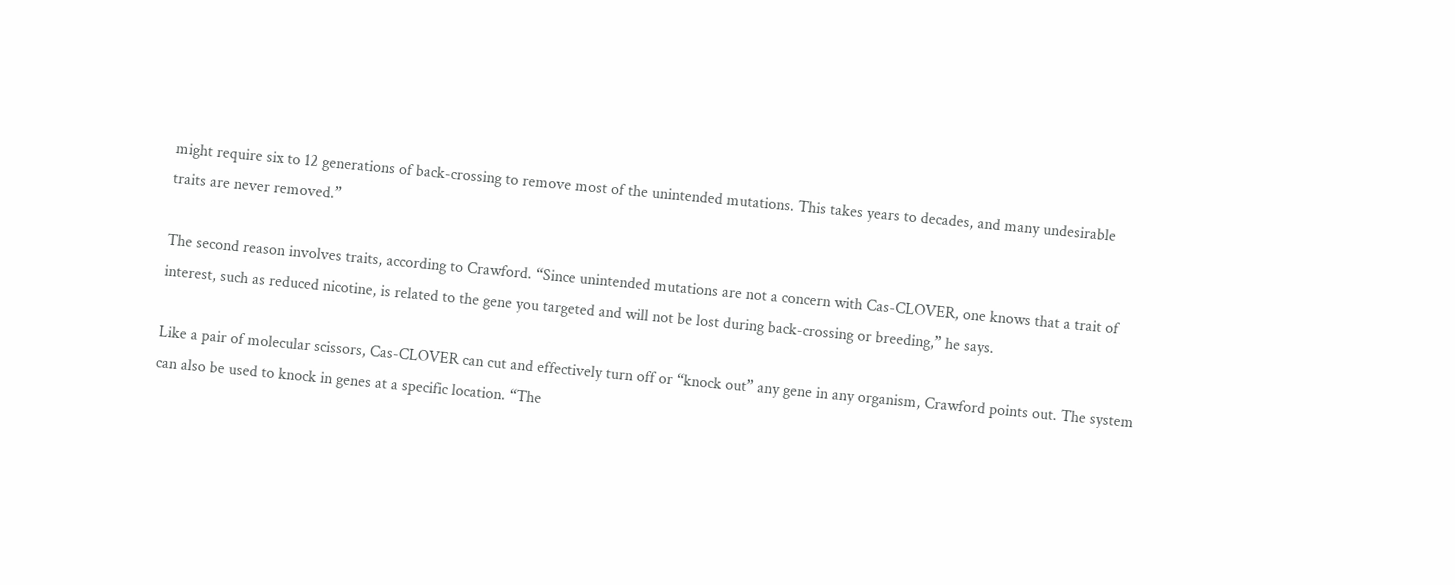might require six to 12 generations of back-crossing to remove most of the unintended mutations. This takes years to decades, and many undesirable traits are never removed.”

The second reason involves traits, according to Crawford. “Since unintended mutations are not a concern with Cas-CLOVER, one knows that a trait of interest, such as reduced nicotine, is related to the gene you targeted and will not be lost during back-crossing or breeding,” he says.

Like a pair of molecular scissors, Cas-CLOVER can cut and effectively turn off or “knock out” any gene in any organism, Crawford points out. The system can also be used to knock in genes at a specific location. “The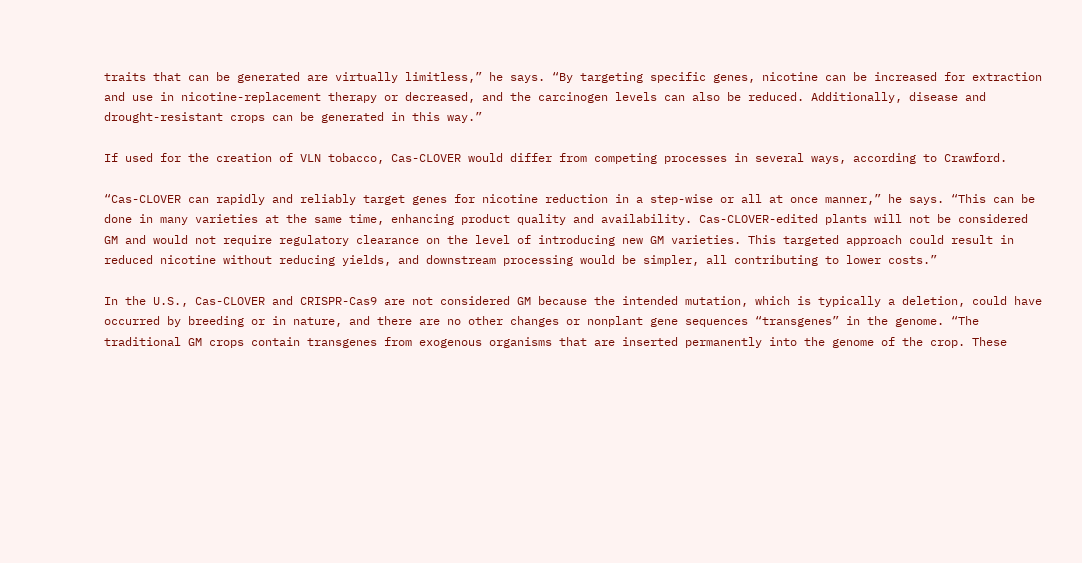traits that can be generated are virtually limitless,” he says. “By targeting specific genes, nicotine can be increased for extraction and use in nicotine-replacement therapy or decreased, and the carcinogen levels can also be reduced. Additionally, disease and drought-resistant crops can be generated in this way.”

If used for the creation of VLN tobacco, Cas-CLOVER would differ from competing processes in several ways, according to Crawford.

“Cas-CLOVER can rapidly and reliably target genes for nicotine reduction in a step-wise or all at once manner,” he says. “This can be done in many varieties at the same time, enhancing product quality and availability. Cas-CLOVER-edited plants will not be considered GM and would not require regulatory clearance on the level of introducing new GM varieties. This targeted approach could result in reduced nicotine without reducing yields, and downstream processing would be simpler, all contributing to lower costs.”

In the U.S., Cas-CLOVER and CRISPR-Cas9 are not considered GM because the intended mutation, which is typically a deletion, could have occurred by breeding or in nature, and there are no other changes or nonplant gene sequences “transgenes” in the genome. “The traditional GM crops contain transgenes from exogenous organisms that are inserted permanently into the genome of the crop. These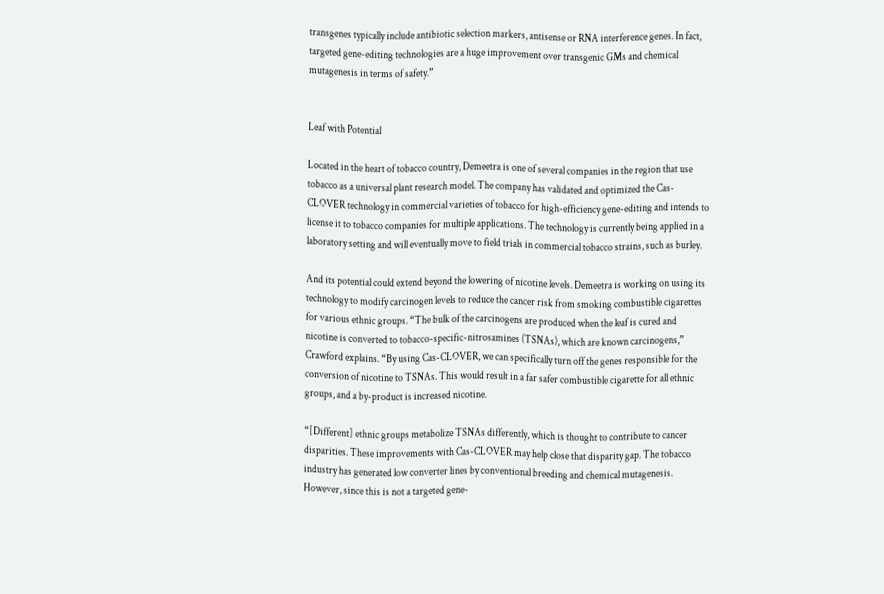transgenes typically include antibiotic selection markers, antisense or RNA interference genes. In fact, targeted gene-editing technologies are a huge improvement over transgenic GMs and chemical mutagenesis in terms of safety.”


Leaf with Potential

Located in the heart of tobacco country, Demeetra is one of several companies in the region that use tobacco as a universal plant research model. The company has validated and optimized the Cas-CLOVER technology in commercial varieties of tobacco for high-efficiency gene-editing and intends to license it to tobacco companies for multiple applications. The technology is currently being applied in a laboratory setting and will eventually move to field trials in commercial tobacco strains, such as burley.

And its potential could extend beyond the lowering of nicotine levels. Demeetra is working on using its technology to modify carcinogen levels to reduce the cancer risk from smoking combustible cigarettes for various ethnic groups. “The bulk of the carcinogens are produced when the leaf is cured and nicotine is converted to tobacco-specific-nitrosamines (TSNAs), which are known carcinogens,” Crawford explains. “By using Cas-CLOVER, we can specifically turn off the genes responsible for the conversion of nicotine to TSNAs. This would result in a far safer combustible cigarette for all ethnic groups, and a by-product is increased nicotine.

“[Different] ethnic groups metabolize TSNAs differently, which is thought to contribute to cancer disparities. These improvements with Cas-CLOVER may help close that disparity gap. The tobacco industry has generated low converter lines by conventional breeding and chemical mutagenesis. However, since this is not a targeted gene-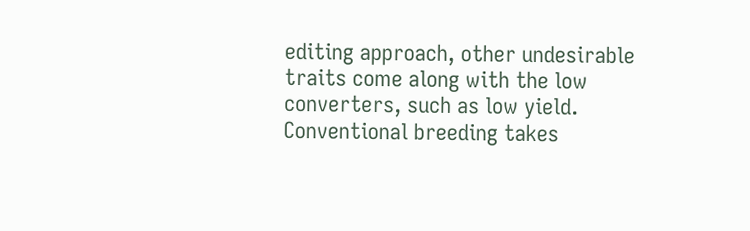editing approach, other undesirable traits come along with the low converters, such as low yield. Conventional breeding takes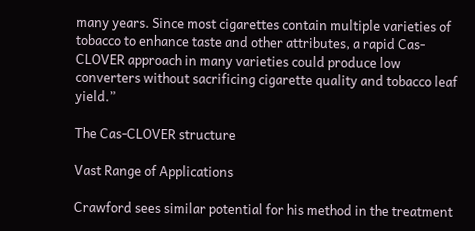many years. Since most cigarettes contain multiple varieties of tobacco to enhance taste and other attributes, a rapid Cas-CLOVER approach in many varieties could produce low converters without sacrificing cigarette quality and tobacco leaf yield.”

The Cas-CLOVER structure

Vast Range of Applications

Crawford sees similar potential for his method in the treatment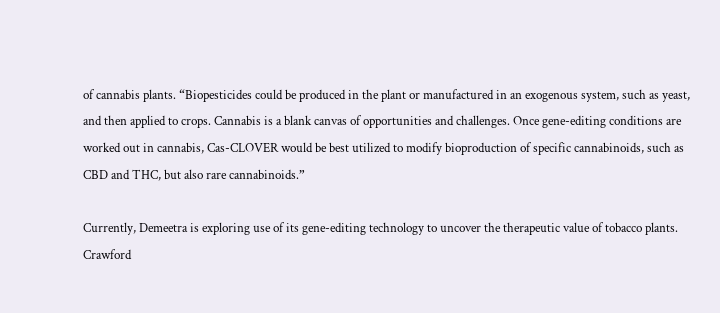of cannabis plants. “Biopesticides could be produced in the plant or manufactured in an exogenous system, such as yeast, and then applied to crops. Cannabis is a blank canvas of opportunities and challenges. Once gene-editing conditions are worked out in cannabis, Cas-CLOVER would be best utilized to modify bioproduction of specific cannabinoids, such as CBD and THC, but also rare cannabinoids.”

Currently, Demeetra is exploring use of its gene-editing technology to uncover the therapeutic value of tobacco plants. Crawford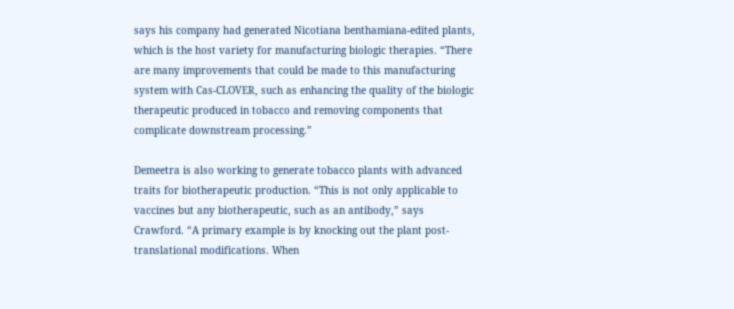says his company had generated Nicotiana benthamiana-edited plants, which is the host variety for manufacturing biologic therapies. “There are many improvements that could be made to this manufacturing system with Cas-CLOVER, such as enhancing the quality of the biologic therapeutic produced in tobacco and removing components that complicate downstream processing.”

Demeetra is also working to generate tobacco plants with advanced traits for biotherapeutic production. “This is not only applicable to vaccines but any biotherapeutic, such as an antibody,” says Crawford. “A primary example is by knocking out the plant post-translational modifications. When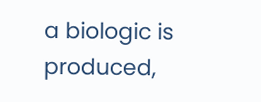a biologic is produced,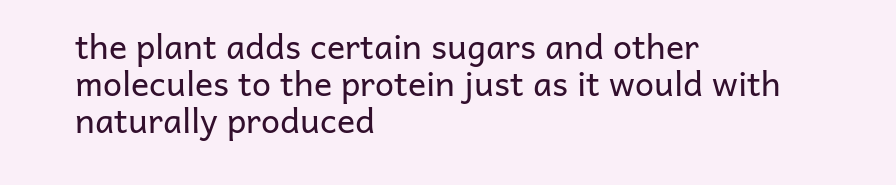the plant adds certain sugars and other molecules to the protein just as it would with naturally produced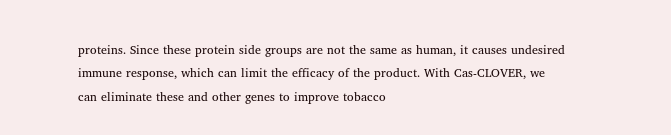proteins. Since these protein side groups are not the same as human, it causes undesired immune response, which can limit the efficacy of the product. With Cas-CLOVER, we can eliminate these and other genes to improve tobacco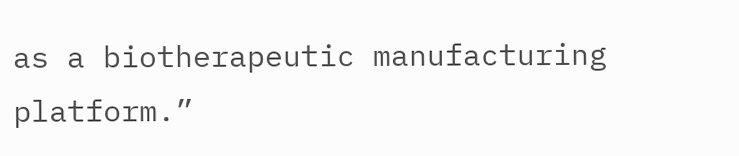as a biotherapeutic manufacturing platform.”